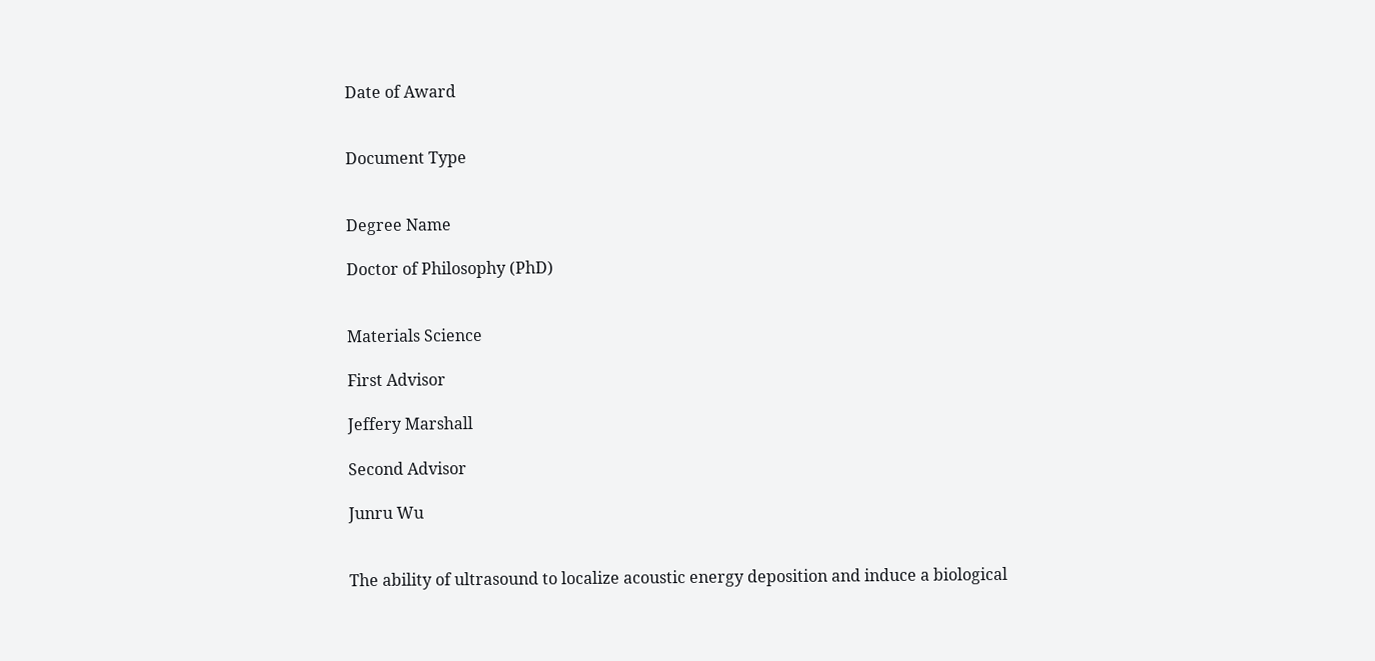Date of Award


Document Type


Degree Name

Doctor of Philosophy (PhD)


Materials Science

First Advisor

Jeffery Marshall

Second Advisor

Junru Wu


The ability of ultrasound to localize acoustic energy deposition and induce a biological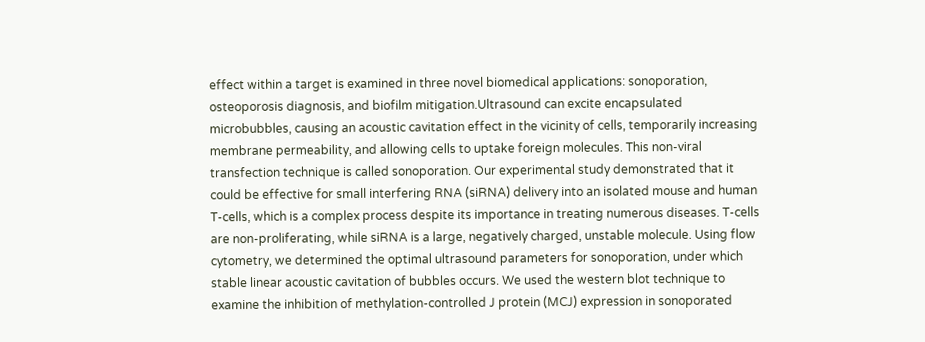effect within a target is examined in three novel biomedical applications: sonoporation, osteoporosis diagnosis, and biofilm mitigation.Ultrasound can excite encapsulated microbubbles, causing an acoustic cavitation effect in the vicinity of cells, temporarily increasing membrane permeability, and allowing cells to uptake foreign molecules. This non-viral transfection technique is called sonoporation. Our experimental study demonstrated that it could be effective for small interfering RNA (siRNA) delivery into an isolated mouse and human T-cells, which is a complex process despite its importance in treating numerous diseases. T-cells are non-proliferating, while siRNA is a large, negatively charged, unstable molecule. Using flow cytometry, we determined the optimal ultrasound parameters for sonoporation, under which stable linear acoustic cavitation of bubbles occurs. We used the western blot technique to examine the inhibition of methylation-controlled J protein (MCJ) expression in sonoporated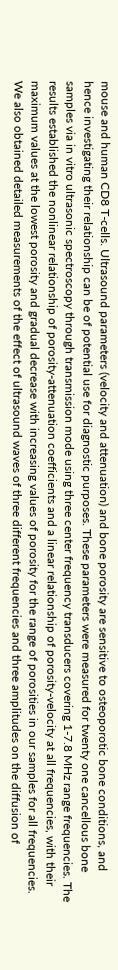mouse and human CD8 T-cells. Ultrasound parameters (velocity and attenuation) and bone porosity are sensitive to osteoporotic bone conditions, and hence investigating their relationship can be of potential use for diagnostic purposes. These parameters were measured for twenty one cancellous bone samples via in vitro ultrasonic spectroscopy through transmission mode using three center frequency transducers covering 1-7.8 MHz range frequencies. The results established the nonlinear relationship of porosity-attenuation coefficients and a linear relationship of porosity-velocity at all frequencies, with their maximum values at the lowest porosity and gradual decrease with increasing values of porosity for the range of porosities in our samples for all frequencies. We also obtained detailed measurements of the effect of ultrasound waves of three different frequencies and three amplitudes on the diffusion of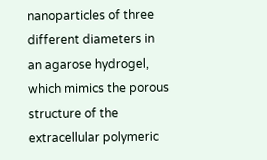nanoparticles of three different diameters in an agarose hydrogel, which mimics the porous structure of the extracellular polymeric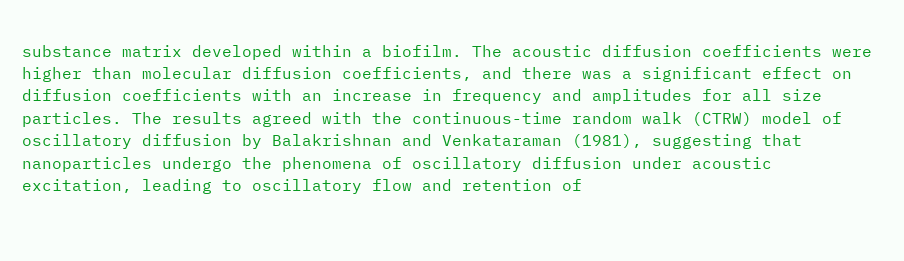substance matrix developed within a biofilm. The acoustic diffusion coefficients were higher than molecular diffusion coefficients, and there was a significant effect on diffusion coefficients with an increase in frequency and amplitudes for all size particles. The results agreed with the continuous-time random walk (CTRW) model of oscillatory diffusion by Balakrishnan and Venkataraman (1981), suggesting that nanoparticles undergo the phenomena of oscillatory diffusion under acoustic excitation, leading to oscillatory flow and retention of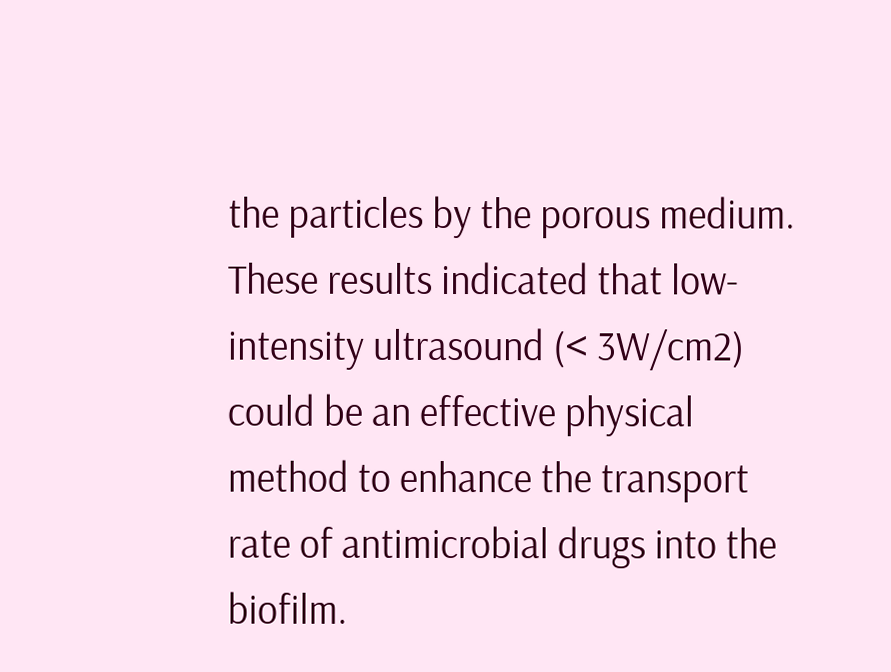the particles by the porous medium. These results indicated that low-intensity ultrasound (< 3W/cm2) could be an effective physical method to enhance the transport rate of antimicrobial drugs into the biofilm.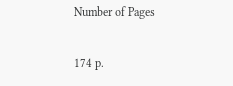Number of Pages

174 p.